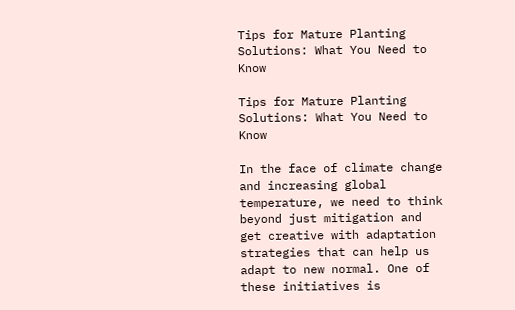Tips for Mature Planting Solutions: What You Need to Know

Tips for Mature Planting Solutions: What You Need to Know

In the face of climate change and increasing global temperature, we need to think beyond just mitigation and get creative with adaptation strategies that can help us adapt to new normal. One of these initiatives is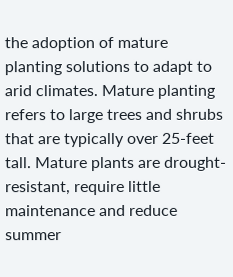the adoption of mature planting solutions to adapt to arid climates. Mature planting refers to large trees and shrubs that are typically over 25-feet tall. Mature plants are drought-resistant, require little maintenance and reduce summer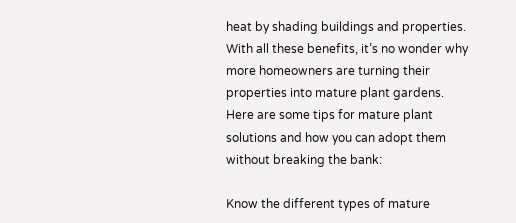heat by shading buildings and properties. With all these benefits, it’s no wonder why more homeowners are turning their properties into mature plant gardens. Here are some tips for mature plant solutions and how you can adopt them without breaking the bank:

Know the different types of mature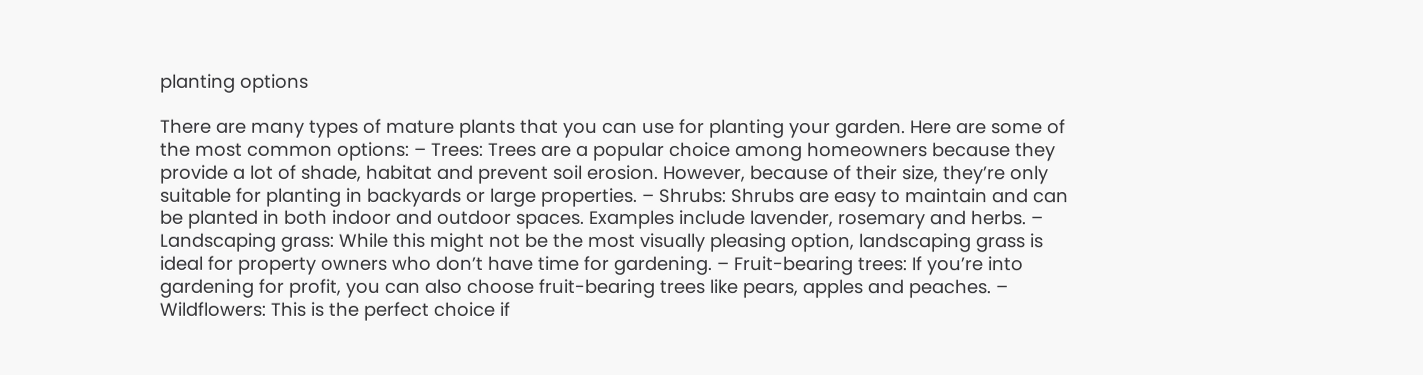planting options

There are many types of mature plants that you can use for planting your garden. Here are some of the most common options: – Trees: Trees are a popular choice among homeowners because they provide a lot of shade, habitat and prevent soil erosion. However, because of their size, they’re only suitable for planting in backyards or large properties. – Shrubs: Shrubs are easy to maintain and can be planted in both indoor and outdoor spaces. Examples include lavender, rosemary and herbs. – Landscaping grass: While this might not be the most visually pleasing option, landscaping grass is ideal for property owners who don’t have time for gardening. – Fruit-bearing trees: If you’re into gardening for profit, you can also choose fruit-bearing trees like pears, apples and peaches. – Wildflowers: This is the perfect choice if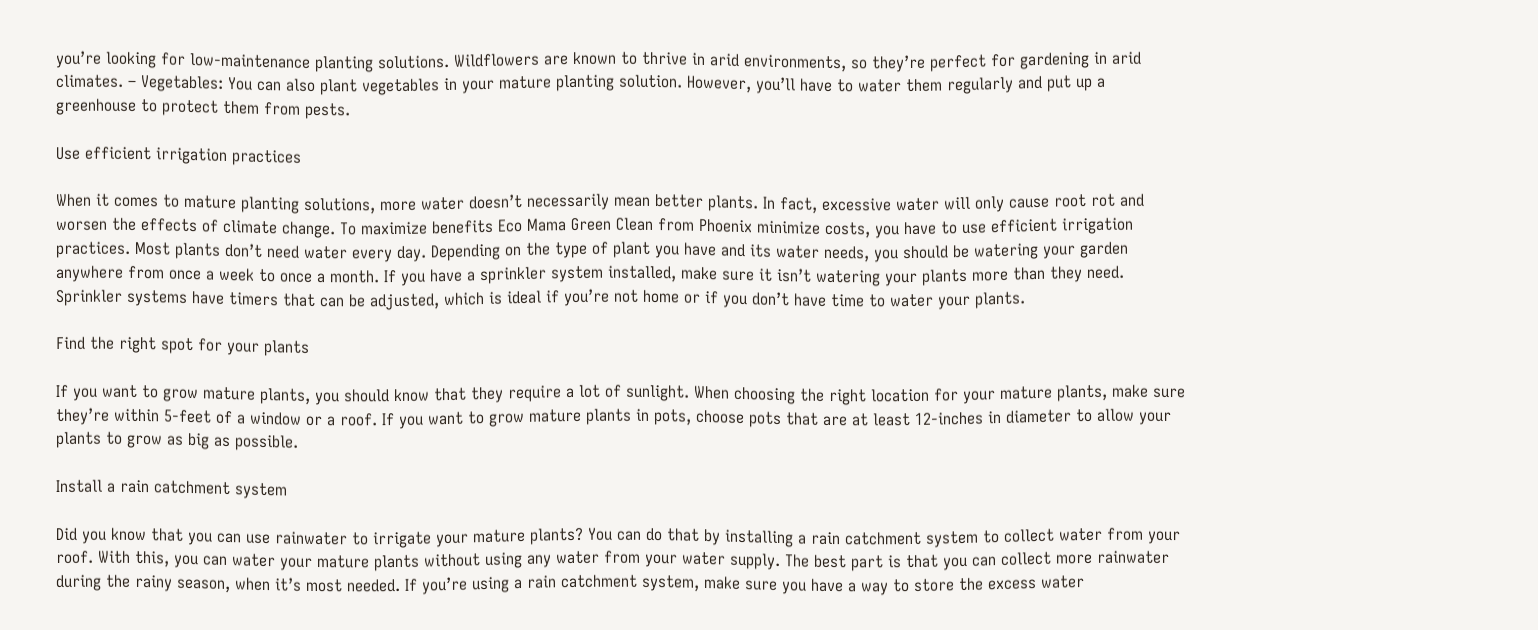you’re looking for low-maintenance planting solutions. Wildflowers are known to thrive in arid environments, so they’re perfect for gardening in arid climates. – Vegetables: You can also plant vegetables in your mature planting solution. However, you’ll have to water them regularly and put up a greenhouse to protect them from pests.

Use efficient irrigation practices

When it comes to mature planting solutions, more water doesn’t necessarily mean better plants. In fact, excessive water will only cause root rot and worsen the effects of climate change. To maximize benefits Eco Mama Green Clean from Phoenix minimize costs, you have to use efficient irrigation practices. Most plants don’t need water every day. Depending on the type of plant you have and its water needs, you should be watering your garden anywhere from once a week to once a month. If you have a sprinkler system installed, make sure it isn’t watering your plants more than they need. Sprinkler systems have timers that can be adjusted, which is ideal if you’re not home or if you don’t have time to water your plants.

Find the right spot for your plants

If you want to grow mature plants, you should know that they require a lot of sunlight. When choosing the right location for your mature plants, make sure they’re within 5-feet of a window or a roof. If you want to grow mature plants in pots, choose pots that are at least 12-inches in diameter to allow your plants to grow as big as possible.

Install a rain catchment system

Did you know that you can use rainwater to irrigate your mature plants? You can do that by installing a rain catchment system to collect water from your roof. With this, you can water your mature plants without using any water from your water supply. The best part is that you can collect more rainwater during the rainy season, when it’s most needed. If you’re using a rain catchment system, make sure you have a way to store the excess water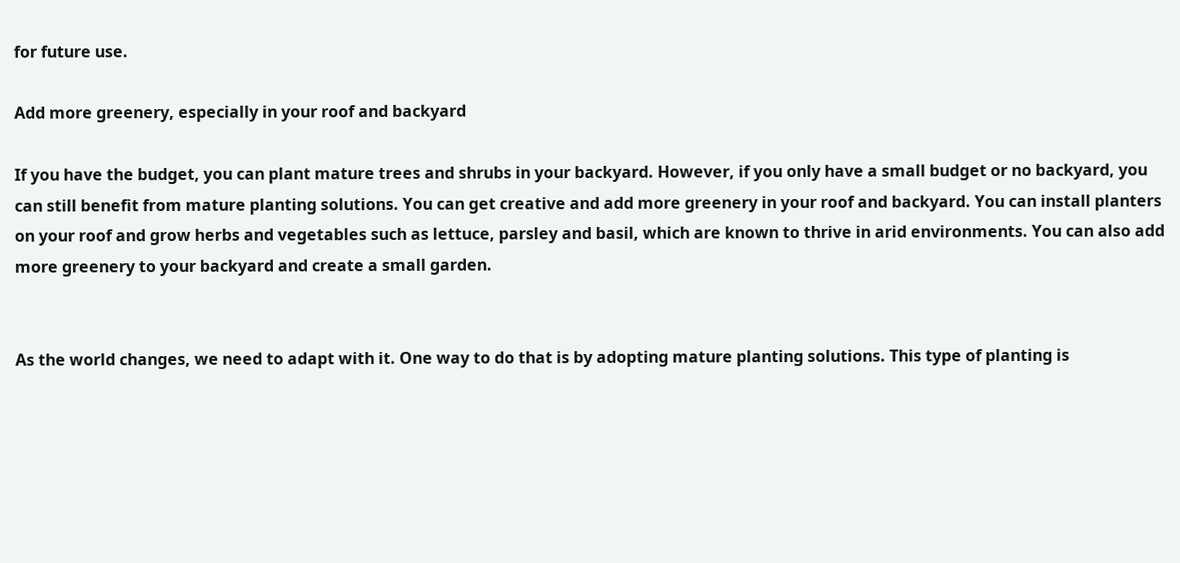for future use.

Add more greenery, especially in your roof and backyard

If you have the budget, you can plant mature trees and shrubs in your backyard. However, if you only have a small budget or no backyard, you can still benefit from mature planting solutions. You can get creative and add more greenery in your roof and backyard. You can install planters on your roof and grow herbs and vegetables such as lettuce, parsley and basil, which are known to thrive in arid environments. You can also add more greenery to your backyard and create a small garden.


As the world changes, we need to adapt with it. One way to do that is by adopting mature planting solutions. This type of planting is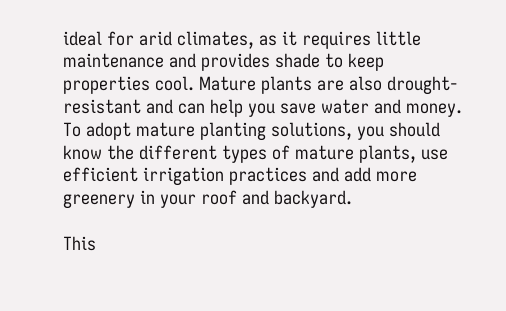ideal for arid climates, as it requires little maintenance and provides shade to keep properties cool. Mature plants are also drought-resistant and can help you save water and money. To adopt mature planting solutions, you should know the different types of mature plants, use efficient irrigation practices and add more greenery in your roof and backyard.

This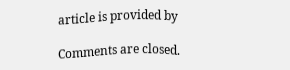article is provided by

Comments are closed.